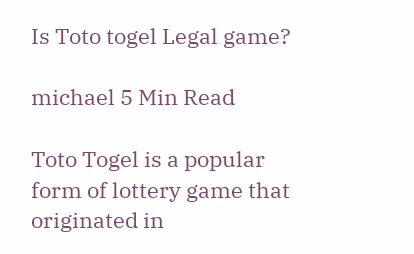Is Toto togel Legal game?

michael 5 Min Read

Toto Togel is a popular form of lottery game that originated in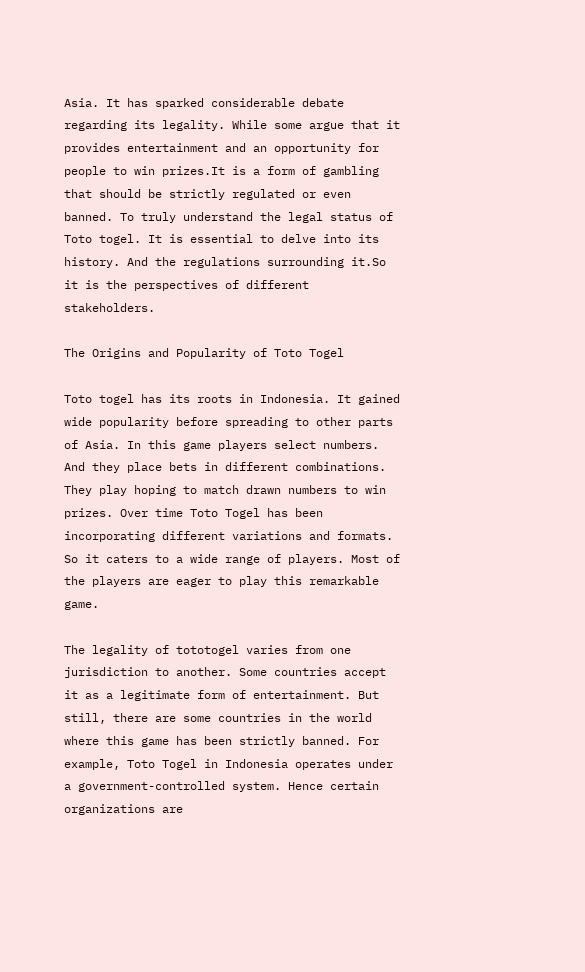Asia. It has sparked considerable debate regarding its legality. While some argue that it provides entertainment and an opportunity for people to win prizes.It is a form of gambling that should be strictly regulated or even banned. To truly understand the legal status of Toto togel. It is essential to delve into its history. And the regulations surrounding it.So it is the perspectives of different stakeholders.

The Origins and Popularity of Toto Togel

Toto togel has its roots in Indonesia. It gained wide popularity before spreading to other parts of Asia. In this game players select numbers. And they place bets in different combinations. They play hoping to match drawn numbers to win prizes. Over time Toto Togel has been incorporating different variations and formats. So it caters to a wide range of players. Most of the players are eager to play this remarkable game.

The legality of tototogel varies from one jurisdiction to another. Some countries accept it as a legitimate form of entertainment. But still, there are some countries in the world where this game has been strictly banned. For example, Toto Togel in Indonesia operates under a government-controlled system. Hence certain organizations are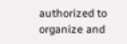authorized to organize and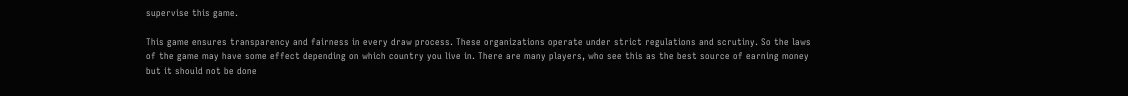supervise this game.

This game ensures transparency and fairness in every draw process. These organizations operate under strict regulations and scrutiny. So the laws of the game may have some effect depending on which country you live in. There are many players, who see this as the best source of earning money but it should not be done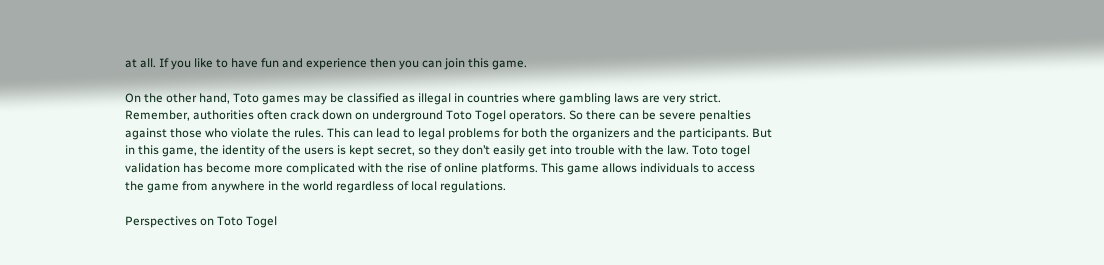at all. If you like to have fun and experience then you can join this game.

On the other hand, Toto games may be classified as illegal in countries where gambling laws are very strict. Remember, authorities often crack down on underground Toto Togel operators. So there can be severe penalties against those who violate the rules. This can lead to legal problems for both the organizers and the participants. But in this game, the identity of the users is kept secret, so they don’t easily get into trouble with the law. Toto togel validation has become more complicated with the rise of online platforms. This game allows individuals to access the game from anywhere in the world regardless of local regulations.

Perspectives on Toto Togel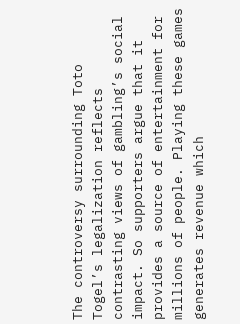The controversy surrounding Toto Togel’s legalization reflects contrasting views of gambling’s social impact. So supporters argue that it provides a source of entertainment for millions of people. Playing these games generates revenue which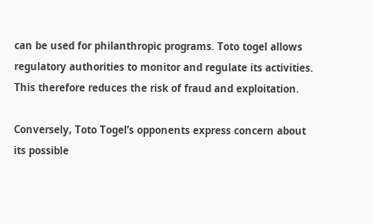can be used for philanthropic programs. Toto togel allows regulatory authorities to monitor and regulate its activities.  This therefore reduces the risk of fraud and exploitation.

Conversely, Toto Togel’s opponents express concern about its possible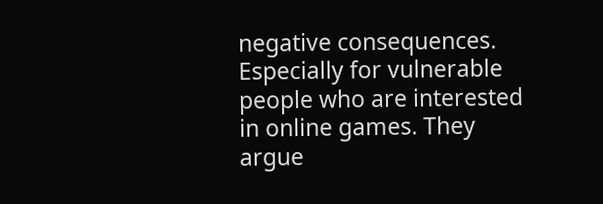negative consequences. Especially for vulnerable people who are interested in online games. They argue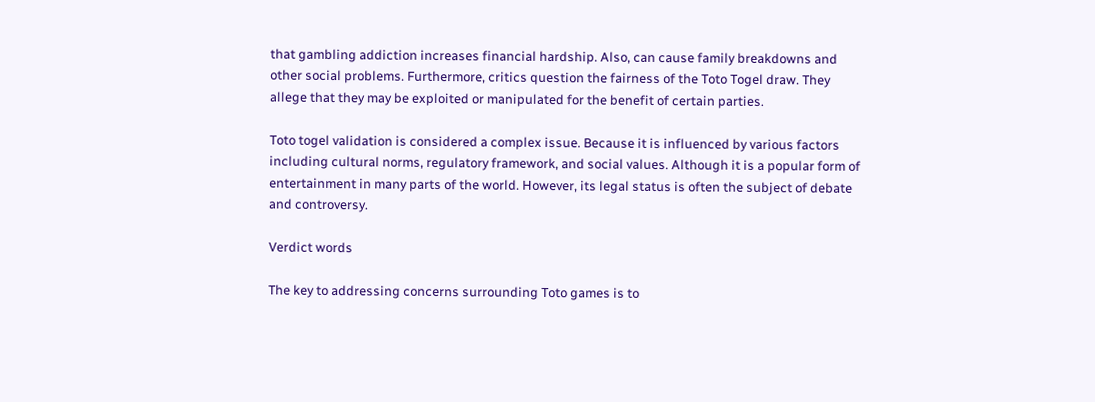that gambling addiction increases financial hardship. Also, can cause family breakdowns and other social problems. Furthermore, critics question the fairness of the Toto Togel draw. They allege that they may be exploited or manipulated for the benefit of certain parties.

Toto togel validation is considered a complex issue. Because it is influenced by various factors including cultural norms, regulatory framework, and social values. Although it is a popular form of entertainment in many parts of the world. However, its legal status is often the subject of debate and controversy.

Verdict words

The key to addressing concerns surrounding Toto games is to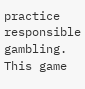practice responsible gambling. This game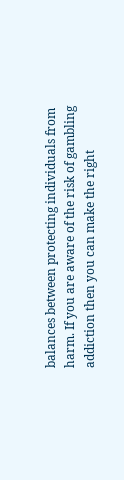balances between protecting individuals from harm. If you are aware of the risk of gambling addiction then you can make the right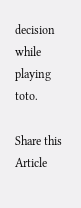decision while playing toto.

Share this Article